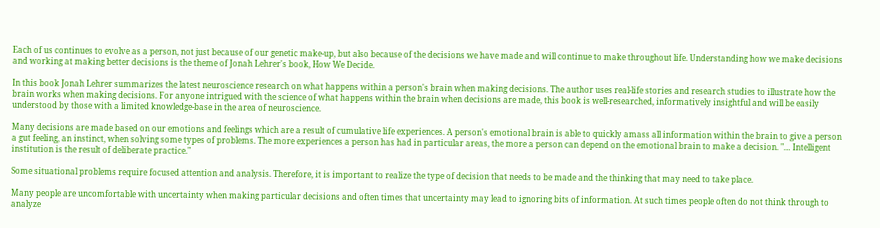Each of us continues to evolve as a person, not just because of our genetic make-up, but also because of the decisions we have made and will continue to make throughout life. Understanding how we make decisions and working at making better decisions is the theme of Jonah Lehrer's book, How We Decide.

In this book Jonah Lehrer summarizes the latest neuroscience research on what happens within a person's brain when making decisions. The author uses real-life stories and research studies to illustrate how the brain works when making decisions. For anyone intrigued with the science of what happens within the brain when decisions are made, this book is well-researched, informatively insightful and will be easily understood by those with a limited knowledge-base in the area of neuroscience.

Many decisions are made based on our emotions and feelings which are a result of cumulative life experiences. A person's emotional brain is able to quickly amass all information within the brain to give a person a gut feeling, an instinct, when solving some types of problems. The more experiences a person has had in particular areas, the more a person can depend on the emotional brain to make a decision. "… Intelligent institution is the result of deliberate practice."

Some situational problems require focused attention and analysis. Therefore, it is important to realize the type of decision that needs to be made and the thinking that may need to take place.

Many people are uncomfortable with uncertainty when making particular decisions and often times that uncertainty may lead to ignoring bits of information. At such times people often do not think through to analyze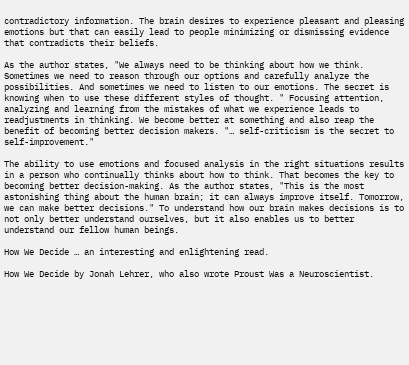contradictory information. The brain desires to experience pleasant and pleasing emotions but that can easily lead to people minimizing or dismissing evidence that contradicts their beliefs.

As the author states, "We always need to be thinking about how we think. Sometimes we need to reason through our options and carefully analyze the possibilities. And sometimes we need to listen to our emotions. The secret is knowing when to use these different styles of thought. " Focusing attention, analyzing and learning from the mistakes of what we experience leads to readjustments in thinking. We become better at something and also reap the benefit of becoming better decision makers. "… self-criticism is the secret to self-improvement."

The ability to use emotions and focused analysis in the right situations results in a person who continually thinks about how to think. That becomes the key to becoming better decision-making. As the author states, "This is the most astonishing thing about the human brain; it can always improve itself. Tomorrow, we can make better decisions." To understand how our brain makes decisions is to not only better understand ourselves, but it also enables us to better understand our fellow human beings.

How We Decide … an interesting and enlightening read.

How We Decide by Jonah Lehrer, who also wrote Proust Was a Neuroscientist.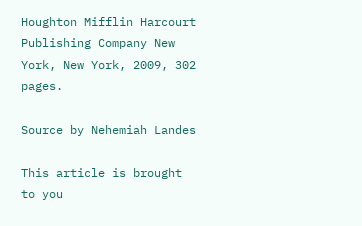Houghton Mifflin Harcourt Publishing Company New York, New York, 2009, 302 pages.

Source by Nehemiah Landes

This article is brought to you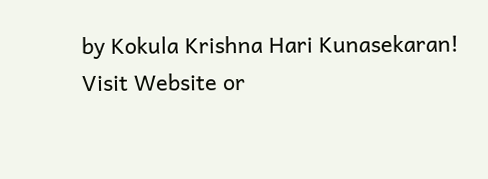by Kokula Krishna Hari Kunasekaran! Visit Website or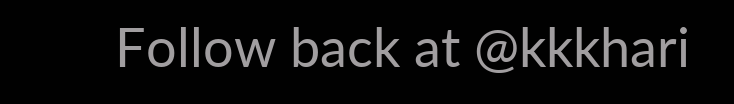Follow back at @kkkhari